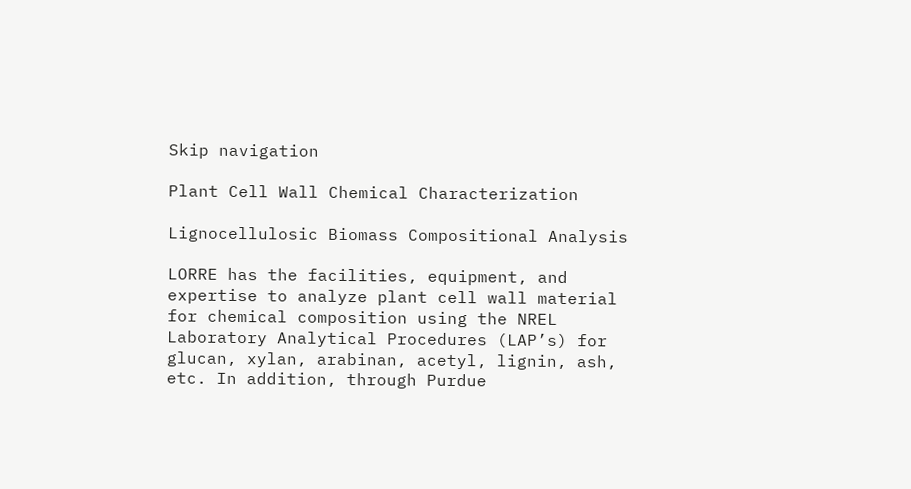Skip navigation

Plant Cell Wall Chemical Characterization

Lignocellulosic Biomass Compositional Analysis

LORRE has the facilities, equipment, and expertise to analyze plant cell wall material for chemical composition using the NREL Laboratory Analytical Procedures (LAP’s) for glucan, xylan, arabinan, acetyl, lignin, ash, etc. In addition, through Purdue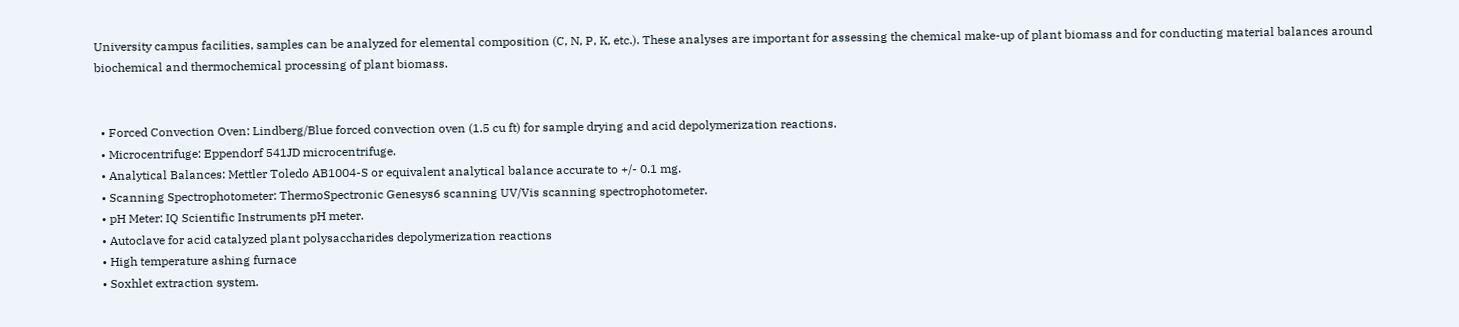University campus facilities, samples can be analyzed for elemental composition (C, N, P, K, etc.). These analyses are important for assessing the chemical make-up of plant biomass and for conducting material balances around biochemical and thermochemical processing of plant biomass.


  • Forced Convection Oven: Lindberg/Blue forced convection oven (1.5 cu ft) for sample drying and acid depolymerization reactions.
  • Microcentrifuge: Eppendorf 541JD microcentrifuge.
  • Analytical Balances: Mettler Toledo AB1004-S or equivalent analytical balance accurate to +/- 0.1 mg.
  • Scanning Spectrophotometer: ThermoSpectronic Genesys6 scanning UV/Vis scanning spectrophotometer.
  • pH Meter: IQ Scientific Instruments pH meter.
  • Autoclave for acid catalyzed plant polysaccharides depolymerization reactions
  • High temperature ashing furnace
  • Soxhlet extraction system.